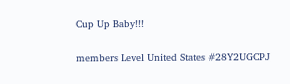Cup Up Baby!!!

members Level United States #28Y2UGCPJ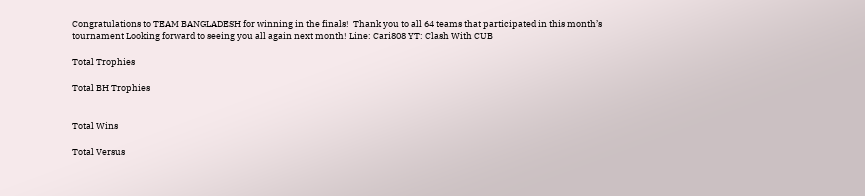Congratulations to TEAM BANGLADESH for winning in the finals!  Thank you to all 64 teams that participated in this month’s tournament Looking forward to seeing you all again next month! Line: Cari808 YT: Clash With CUB

Total Trophies

Total BH Trophies


Total Wins

Total Versus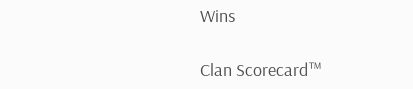Wins

Clan Scorecard™